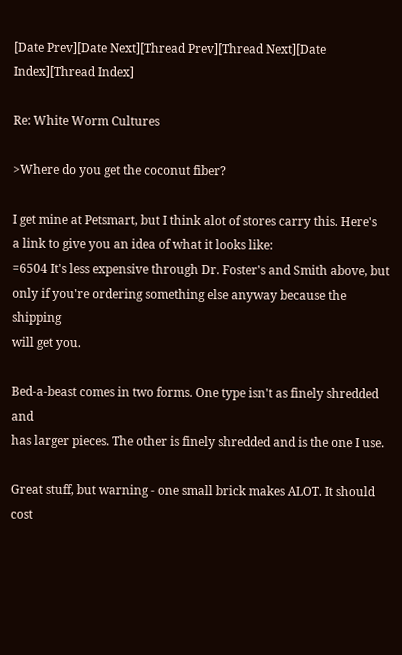[Date Prev][Date Next][Thread Prev][Thread Next][Date Index][Thread Index]

Re: White Worm Cultures

>Where do you get the coconut fiber?

I get mine at Petsmart, but I think alot of stores carry this. Here's
a link to give you an idea of what it looks like:
=6504 It's less expensive through Dr. Foster's and Smith above, but
only if you're ordering something else anyway because the shipping
will get you.

Bed-a-beast comes in two forms. One type isn't as finely shredded and
has larger pieces. The other is finely shredded and is the one I use.

Great stuff, but warning - one small brick makes ALOT. It should cost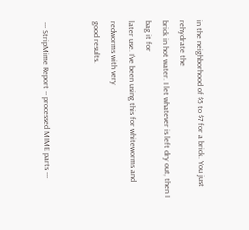in the neighborhood of $5 to $7 for a brick. You just rehydrate the
brick in hot water. I let whatever is left dry out, then I bag it for
later use. I've been using this for whiteworms and redworms with very
good results.


--- StripMime Report -- processed MIME parts ---